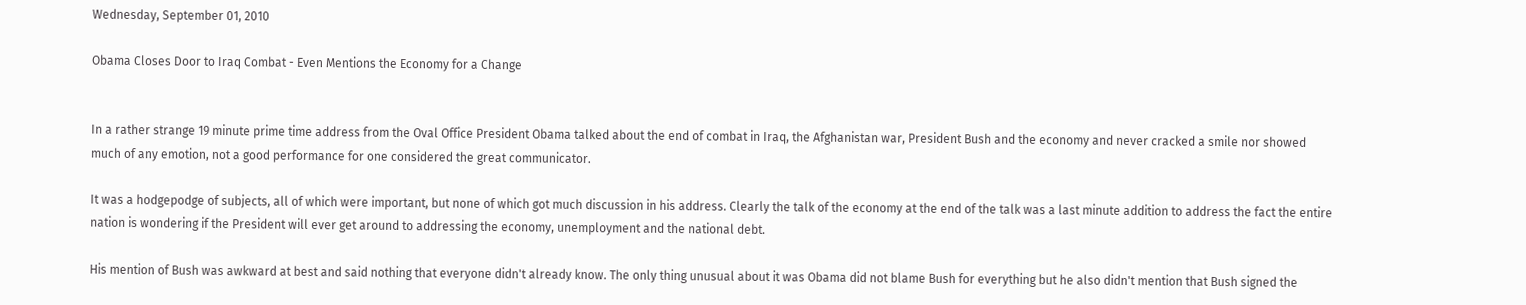Wednesday, September 01, 2010

Obama Closes Door to Iraq Combat - Even Mentions the Economy for a Change


In a rather strange 19 minute prime time address from the Oval Office President Obama talked about the end of combat in Iraq, the Afghanistan war, President Bush and the economy and never cracked a smile nor showed much of any emotion, not a good performance for one considered the great communicator.

It was a hodgepodge of subjects, all of which were important, but none of which got much discussion in his address. Clearly the talk of the economy at the end of the talk was a last minute addition to address the fact the entire nation is wondering if the President will ever get around to addressing the economy, unemployment and the national debt.

His mention of Bush was awkward at best and said nothing that everyone didn't already know. The only thing unusual about it was Obama did not blame Bush for everything but he also didn't mention that Bush signed the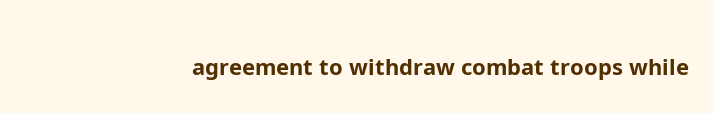agreement to withdraw combat troops while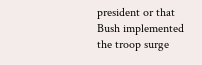president or that Bush implemented the troop surge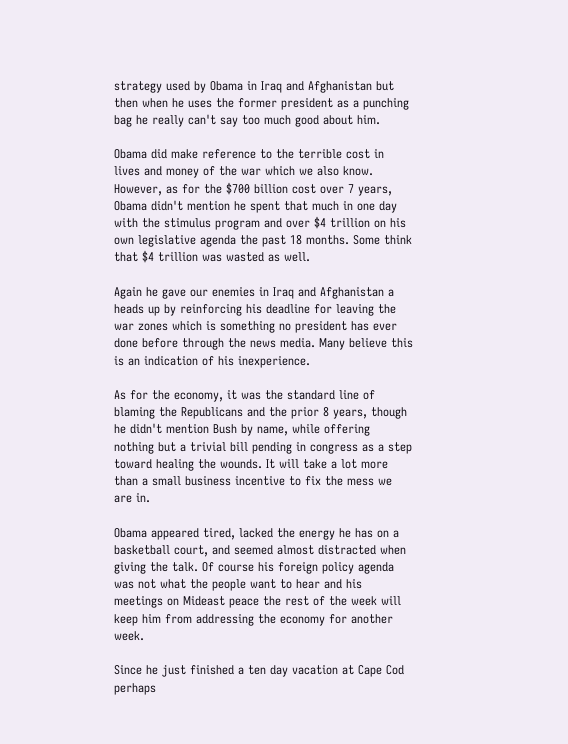strategy used by Obama in Iraq and Afghanistan but then when he uses the former president as a punching bag he really can't say too much good about him.

Obama did make reference to the terrible cost in lives and money of the war which we also know. However, as for the $700 billion cost over 7 years, Obama didn't mention he spent that much in one day with the stimulus program and over $4 trillion on his own legislative agenda the past 18 months. Some think that $4 trillion was wasted as well.

Again he gave our enemies in Iraq and Afghanistan a heads up by reinforcing his deadline for leaving the war zones which is something no president has ever done before through the news media. Many believe this is an indication of his inexperience.

As for the economy, it was the standard line of blaming the Republicans and the prior 8 years, though he didn't mention Bush by name, while offering nothing but a trivial bill pending in congress as a step toward healing the wounds. It will take a lot more than a small business incentive to fix the mess we are in.

Obama appeared tired, lacked the energy he has on a basketball court, and seemed almost distracted when giving the talk. Of course his foreign policy agenda was not what the people want to hear and his meetings on Mideast peace the rest of the week will keep him from addressing the economy for another week.

Since he just finished a ten day vacation at Cape Cod perhaps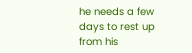he needs a few days to rest up from his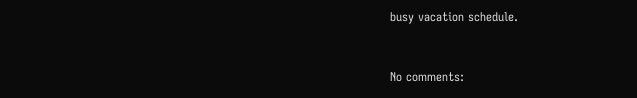busy vacation schedule.


No comments: